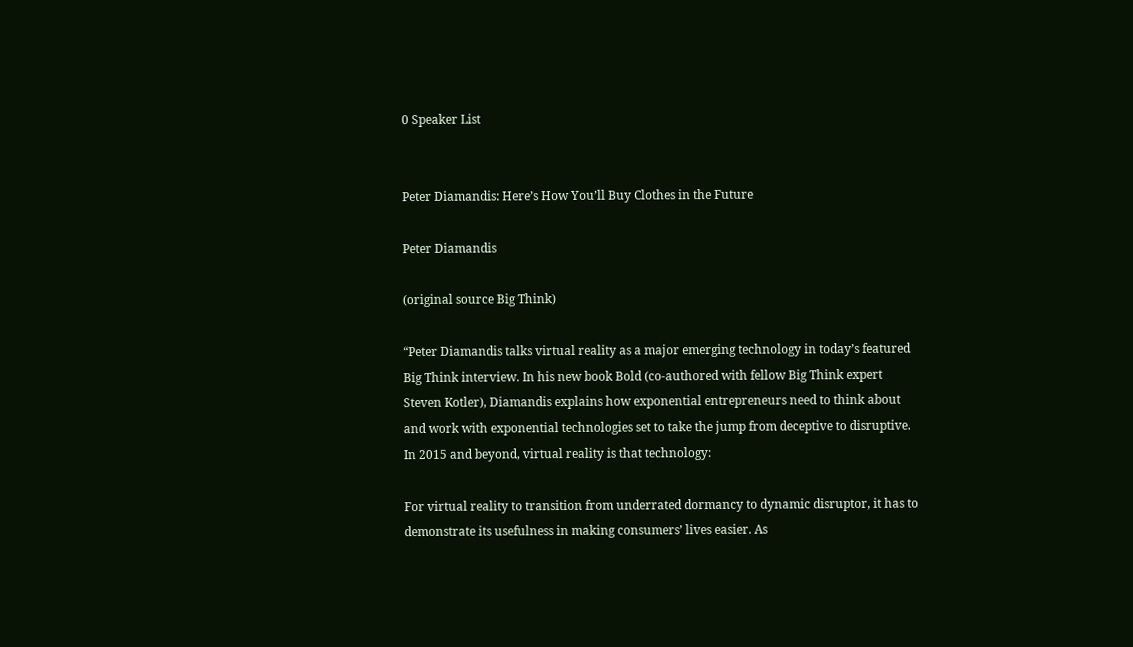0 Speaker List


Peter Diamandis: Here’s How You’ll Buy Clothes in the Future

Peter Diamandis

(original source Big Think)

“Peter Diamandis talks virtual reality as a major emerging technology in today’s featured Big Think interview. In his new book Bold (co-authored with fellow Big Think expert Steven Kotler), Diamandis explains how exponential entrepreneurs need to think about and work with exponential technologies set to take the jump from deceptive to disruptive. In 2015 and beyond, virtual reality is that technology:

For virtual reality to transition from underrated dormancy to dynamic disruptor, it has to demonstrate its usefulness in making consumers’ lives easier. As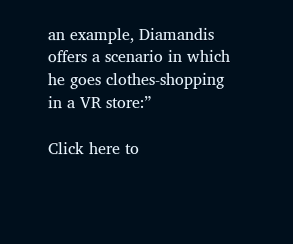an example, Diamandis offers a scenario in which he goes clothes-shopping in a VR store:”

Click here to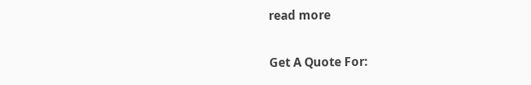read more

Get A Quote For: